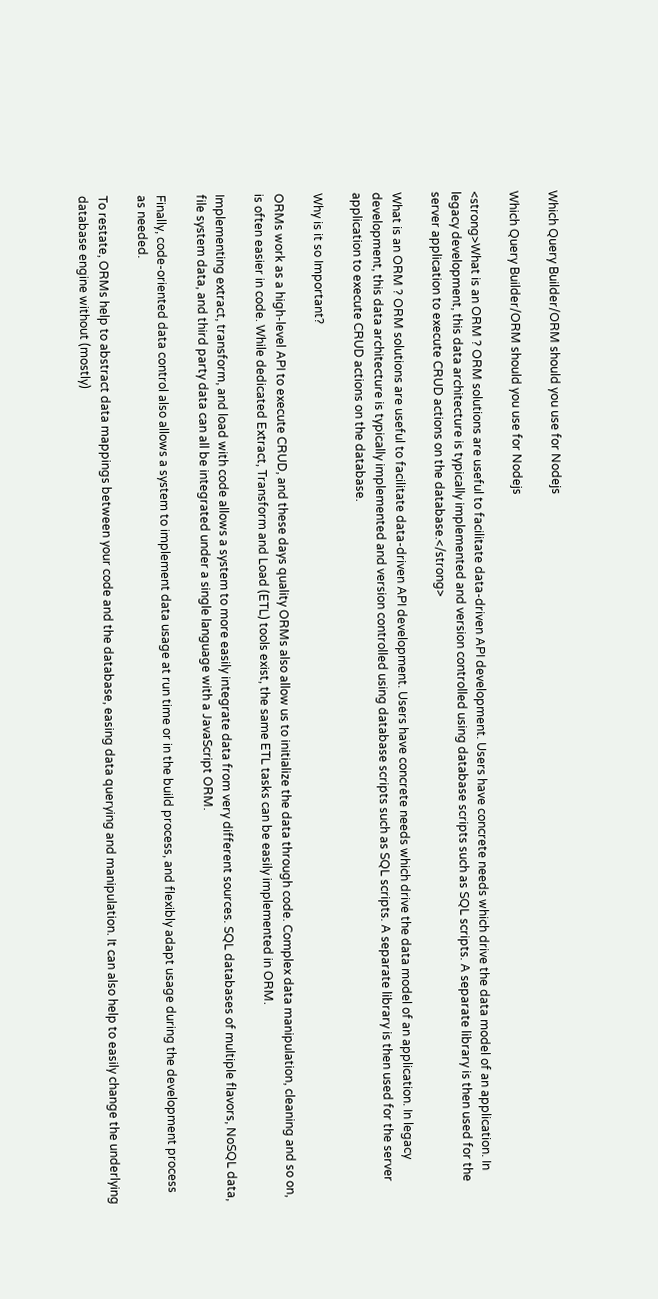Which Query Builder/ORM should you use for Nodejs

Which Query Builder/ORM should you use for Nodejs

<strong>What is an ORM ? ORM solutions are useful to facilitate data-driven API development. Users have concrete needs which drive the data model of an application. In legacy development, this data architecture is typically implemented and version controlled using database scripts such as SQL scripts. A separate library is then used for the server application to execute CRUD actions on the database.</strong>

What is an ORM ? ORM solutions are useful to facilitate data-driven API development. Users have concrete needs which drive the data model of an application. In legacy development, this data architecture is typically implemented and version controlled using database scripts such as SQL scripts. A separate library is then used for the server application to execute CRUD actions on the database.

Why is it so Important?

ORMs work as a high-level API to execute CRUD, and these days quality ORMs also allow us to initialize the data through code. Complex data manipulation, cleaning and so on, is often easier in code. While dedicated Extract, Transform and Load (ETL) tools exist, the same ETL tasks can be easily implemented in ORM.

Implementing extract, transform, and load with code allows a system to more easily integrate data from very different sources. SQL databases of multiple flavors, NoSQL data, file system data, and third party data can all be integrated under a single language with a JavaScript ORM.

Finally, code-oriented data control also allows a system to implement data usage at run time or in the build process, and flexibly adapt usage during the development process as needed.

To restate, ORMs help to abstract data mappings between your code and the database, easing data querying and manipulation. It can also help to easily change the underlying database engine without (mostly)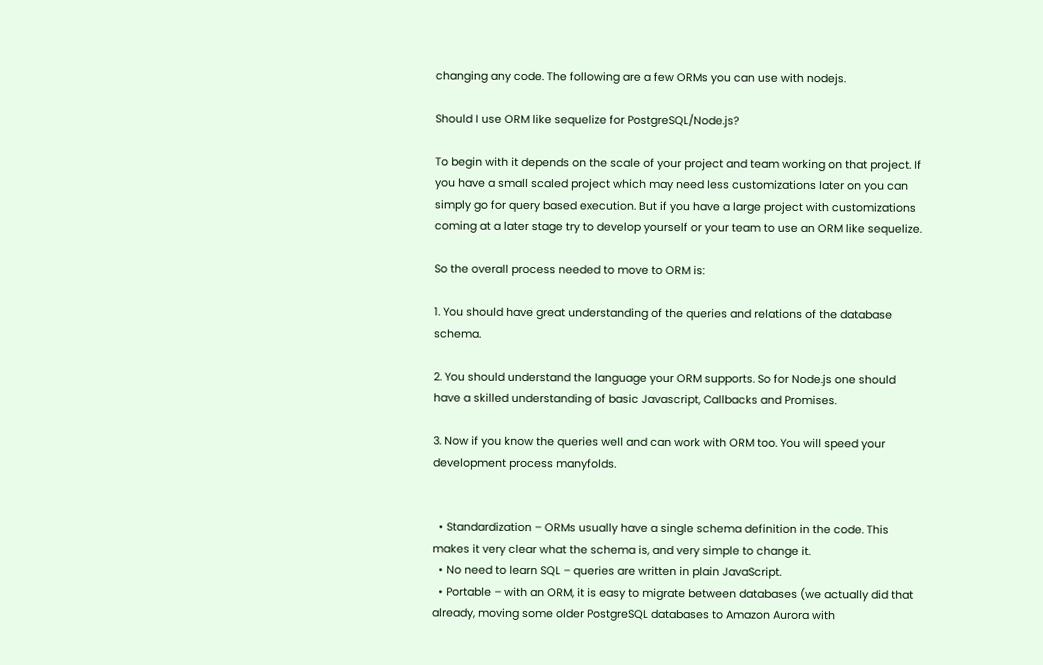changing any code. The following are a few ORMs you can use with nodejs.

Should I use ORM like sequelize for PostgreSQL/Node.js?

To begin with it depends on the scale of your project and team working on that project. If you have a small scaled project which may need less customizations later on you can simply go for query based execution. But if you have a large project with customizations coming at a later stage try to develop yourself or your team to use an ORM like sequelize.

So the overall process needed to move to ORM is:

1. You should have great understanding of the queries and relations of the database schema.

2. You should understand the language your ORM supports. So for Node.js one should have a skilled understanding of basic Javascript, Callbacks and Promises.

3. Now if you know the queries well and can work with ORM too. You will speed your development process manyfolds.


  • Standardization – ORMs usually have a single schema definition in the code. This makes it very clear what the schema is, and very simple to change it.
  • No need to learn SQL – queries are written in plain JavaScript.
  • Portable – with an ORM, it is easy to migrate between databases (we actually did that already, moving some older PostgreSQL databases to Amazon Aurora with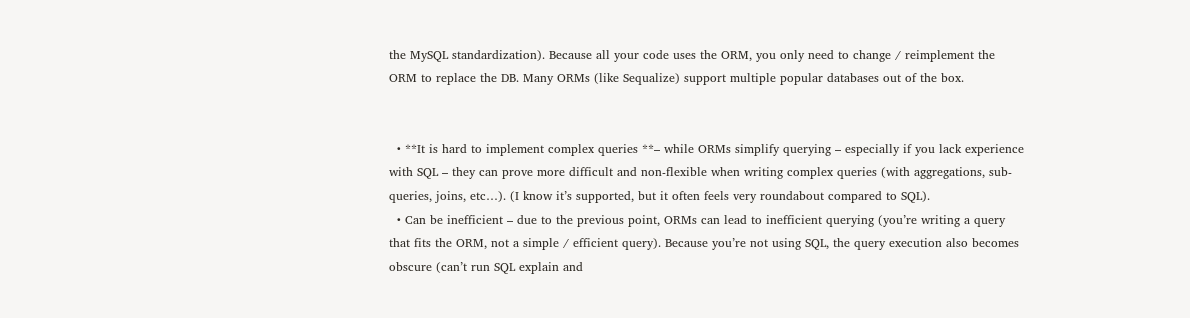the MySQL standardization). Because all your code uses the ORM, you only need to change / reimplement the ORM to replace the DB. Many ORMs (like Sequalize) support multiple popular databases out of the box.


  • **It is hard to implement complex queries **– while ORMs simplify querying – especially if you lack experience with SQL – they can prove more difficult and non-flexible when writing complex queries (with aggregations, sub-queries, joins, etc…). (I know it’s supported, but it often feels very roundabout compared to SQL).
  • Can be inefficient – due to the previous point, ORMs can lead to inefficient querying (you’re writing a query that fits the ORM, not a simple / efficient query). Because you’re not using SQL, the query execution also becomes obscure (can’t run SQL explain and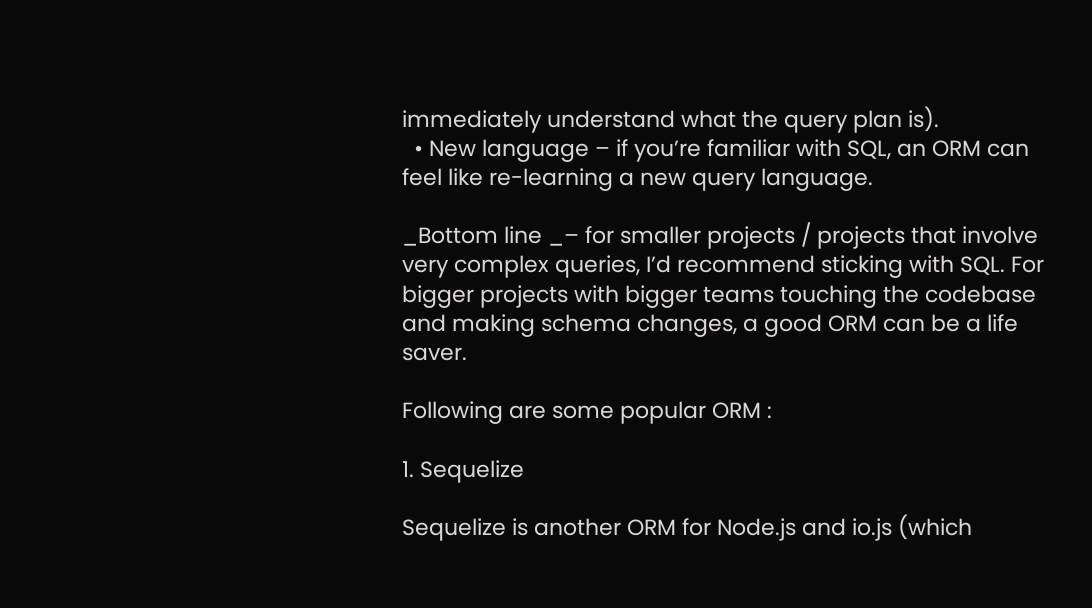immediately understand what the query plan is).
  • New language – if you’re familiar with SQL, an ORM can feel like re-learning a new query language.

_Bottom line _– for smaller projects / projects that involve very complex queries, I’d recommend sticking with SQL. For bigger projects with bigger teams touching the codebase and making schema changes, a good ORM can be a life saver.

Following are some popular ORM :

1. Sequelize

Sequelize is another ORM for Node.js and io.js (which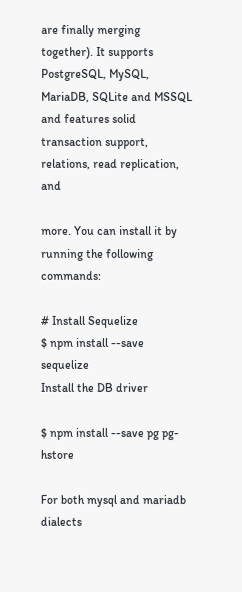are finally merging together). It supports PostgreSQL, MySQL, MariaDB, SQLite and MSSQL and features solid transaction support, relations, read replication, and

more. You can install it by running the following commands:

# Install Sequelize
$ npm install --save sequelize
Install the DB driver

$ npm install --save pg pg-hstore

For both mysql and mariadb dialects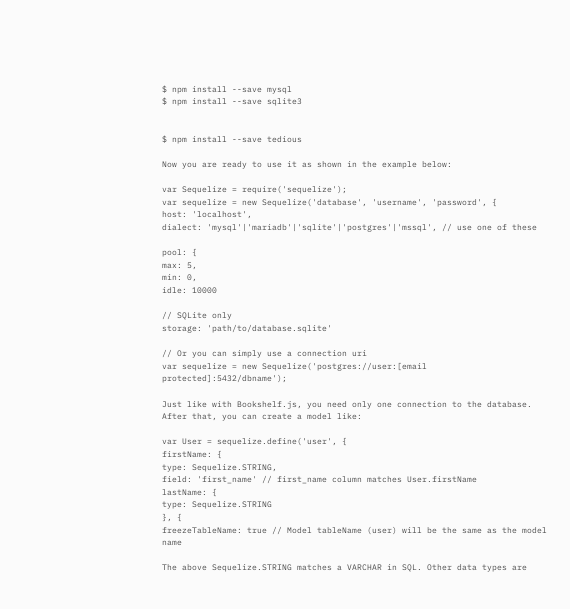$ npm install --save mysql
$ npm install --save sqlite3


$ npm install --save tedious

Now you are ready to use it as shown in the example below:

var Sequelize = require('sequelize');
var sequelize = new Sequelize('database', 'username', 'password', {
host: 'localhost',
dialect: 'mysql'|'mariadb'|'sqlite'|'postgres'|'mssql', // use one of these

pool: {
max: 5,
min: 0,
idle: 10000

// SQLite only
storage: 'path/to/database.sqlite'

// Or you can simply use a connection uri
var sequelize = new Sequelize('postgres://user:[email protected]:5432/dbname');

Just like with Bookshelf.js, you need only one connection to the database. After that, you can create a model like:

var User = sequelize.define('user', {
firstName: {
type: Sequelize.STRING,
field: 'first_name' // first_name column matches User.firstName
lastName: {
type: Sequelize.STRING
}, {
freezeTableName: true // Model tableName (user) will be the same as the model name

The above Sequelize.STRING matches a VARCHAR in SQL. Other data types are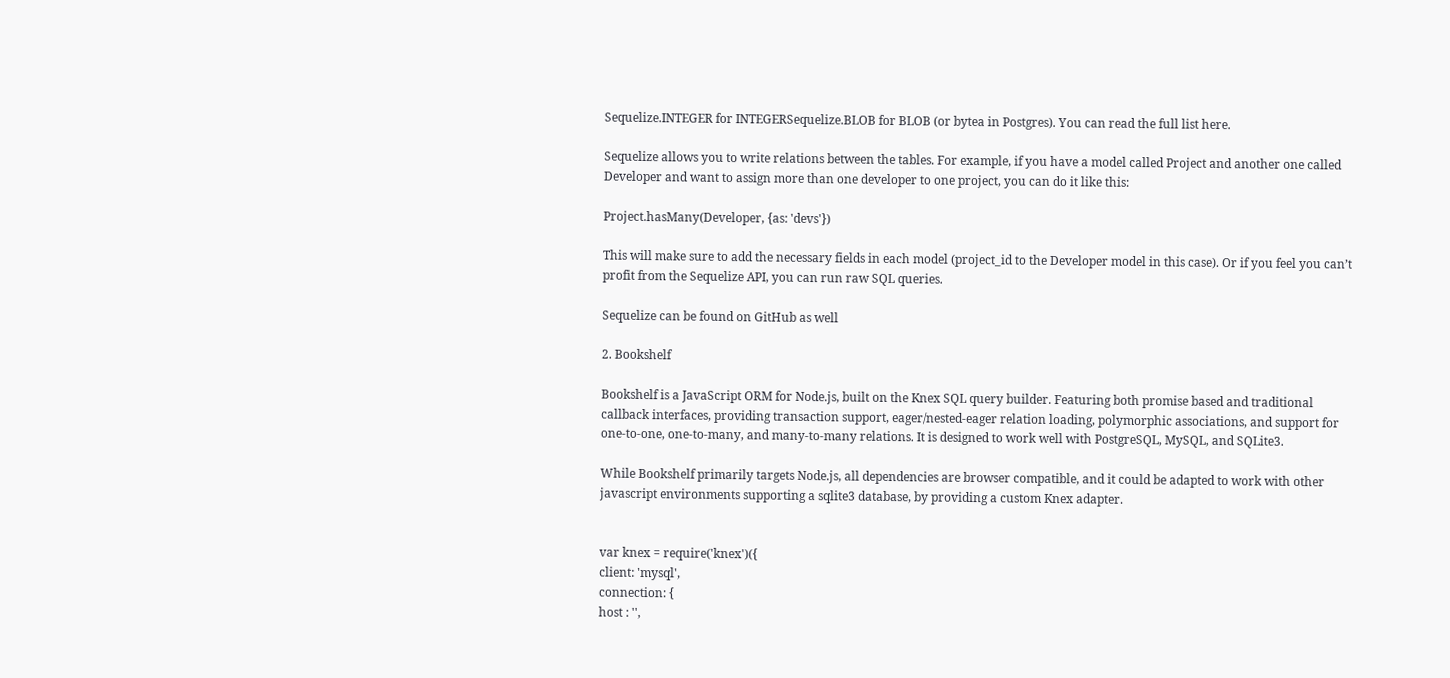Sequelize.INTEGER for INTEGERSequelize.BLOB for BLOB (or bytea in Postgres). You can read the full list here.

Sequelize allows you to write relations between the tables. For example, if you have a model called Project and another one called Developer and want to assign more than one developer to one project, you can do it like this:

Project.hasMany(Developer, {as: 'devs'})

This will make sure to add the necessary fields in each model (project_id to the Developer model in this case). Or if you feel you can’t profit from the Sequelize API, you can run raw SQL queries.

Sequelize can be found on GitHub as well

2. Bookshelf

Bookshelf is a JavaScript ORM for Node.js, built on the Knex SQL query builder. Featuring both promise based and traditional callback interfaces, providing transaction support, eager/nested-eager relation loading, polymorphic associations, and support for one-to-one, one-to-many, and many-to-many relations. It is designed to work well with PostgreSQL, MySQL, and SQLite3.

While Bookshelf primarily targets Node.js, all dependencies are browser compatible, and it could be adapted to work with other javascript environments supporting a sqlite3 database, by providing a custom Knex adapter.


var knex = require('knex')({
client: 'mysql',
connection: {
host : '',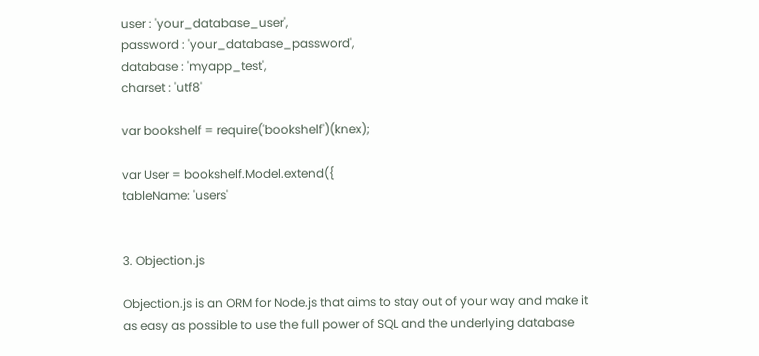user : 'your_database_user',
password : 'your_database_password',
database : 'myapp_test',
charset : 'utf8'

var bookshelf = require('bookshelf')(knex);

var User = bookshelf.Model.extend({
tableName: 'users'


3. Objection.js

Objection.js is an ORM for Node.js that aims to stay out of your way and make it as easy as possible to use the full power of SQL and the underlying database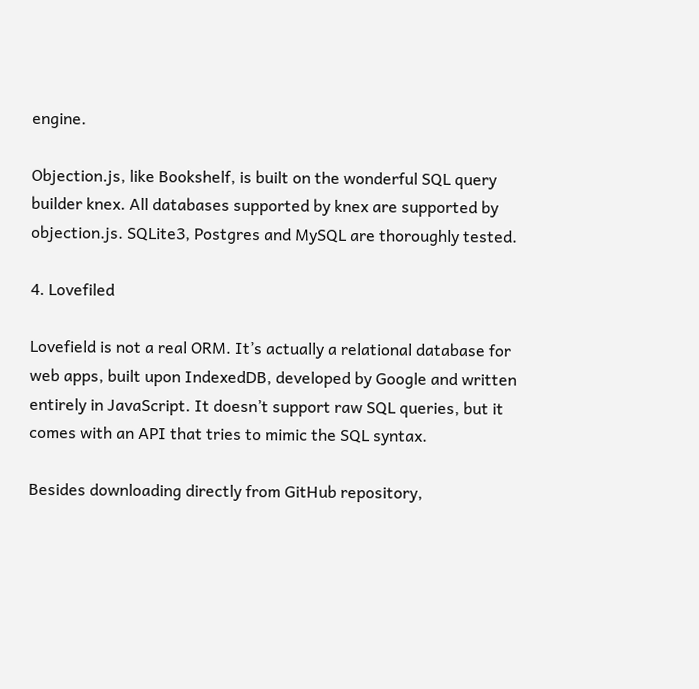engine.

Objection.js, like Bookshelf, is built on the wonderful SQL query builder knex. All databases supported by knex are supported by objection.js. SQLite3, Postgres and MySQL are thoroughly tested.

4. Lovefiled

Lovefield is not a real ORM. It’s actually a relational database for web apps, built upon IndexedDB, developed by Google and written entirely in JavaScript. It doesn’t support raw SQL queries, but it comes with an API that tries to mimic the SQL syntax.

Besides downloading directly from GitHub repository,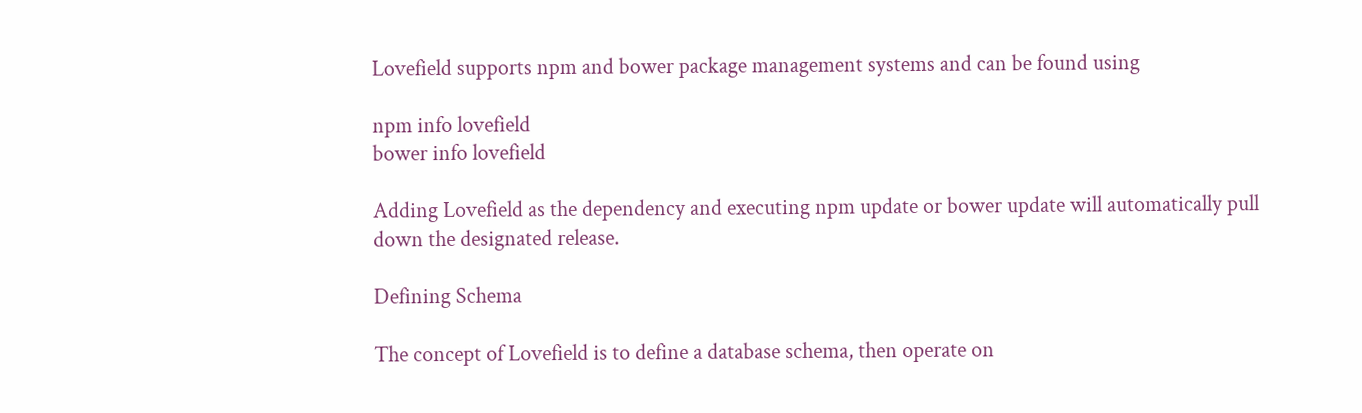Lovefield supports npm and bower package management systems and can be found using

npm info lovefield
bower info lovefield

Adding Lovefield as the dependency and executing npm update or bower update will automatically pull down the designated release.

Defining Schema

The concept of Lovefield is to define a database schema, then operate on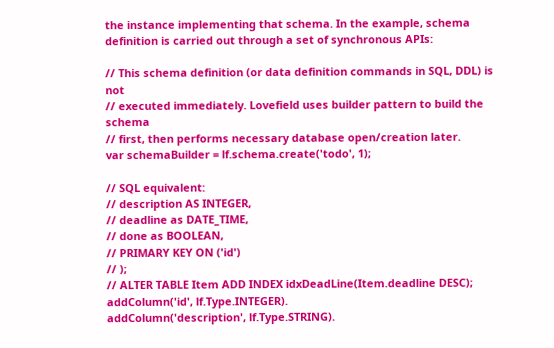the instance implementing that schema. In the example, schema definition is carried out through a set of synchronous APIs:

// This schema definition (or data definition commands in SQL, DDL) is not
// executed immediately. Lovefield uses builder pattern to build the schema
// first, then performs necessary database open/creation later.
var schemaBuilder = lf.schema.create('todo', 1);

// SQL equivalent:
// description AS INTEGER,
// deadline as DATE_TIME,
// done as BOOLEAN,
// PRIMARY KEY ON ('id')
// );
// ALTER TABLE Item ADD INDEX idxDeadLine(Item.deadline DESC);
addColumn('id', lf.Type.INTEGER).
addColumn('description', lf.Type.STRING).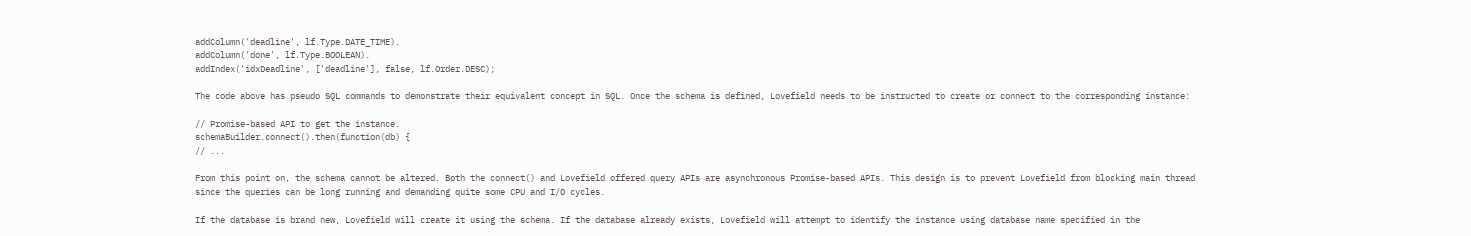addColumn('deadline', lf.Type.DATE_TIME).
addColumn('done', lf.Type.BOOLEAN).
addIndex('idxDeadline', ['deadline'], false, lf.Order.DESC);

The code above has pseudo SQL commands to demonstrate their equivalent concept in SQL. Once the schema is defined, Lovefield needs to be instructed to create or connect to the corresponding instance:

// Promise-based API to get the instance.
schemaBuilder.connect().then(function(db) {
// ...

From this point on, the schema cannot be altered. Both the connect() and Lovefield offered query APIs are asynchronous Promise-based APIs. This design is to prevent Lovefield from blocking main thread since the queries can be long running and demanding quite some CPU and I/O cycles.

If the database is brand new, Lovefield will create it using the schema. If the database already exists, Lovefield will attempt to identify the instance using database name specified in the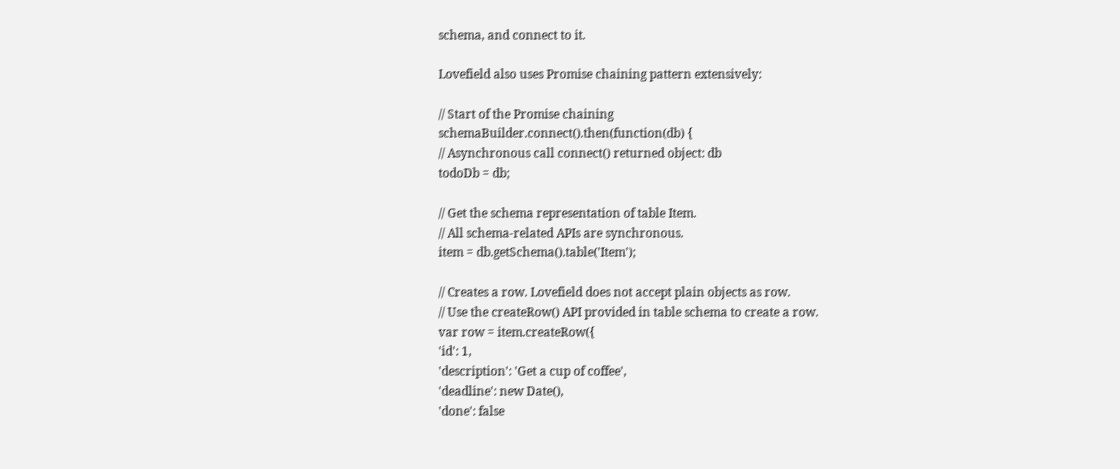schema, and connect to it.

Lovefield also uses Promise chaining pattern extensively:

// Start of the Promise chaining
schemaBuilder.connect().then(function(db) {
// Asynchronous call connect() returned object: db
todoDb = db;

// Get the schema representation of table Item.
// All schema-related APIs are synchronous.
item = db.getSchema().table('Item');

// Creates a row. Lovefield does not accept plain objects as row.
// Use the createRow() API provided in table schema to create a row.
var row = item.createRow({
'id': 1,
'description': 'Get a cup of coffee',
'deadline': new Date(),
'done': false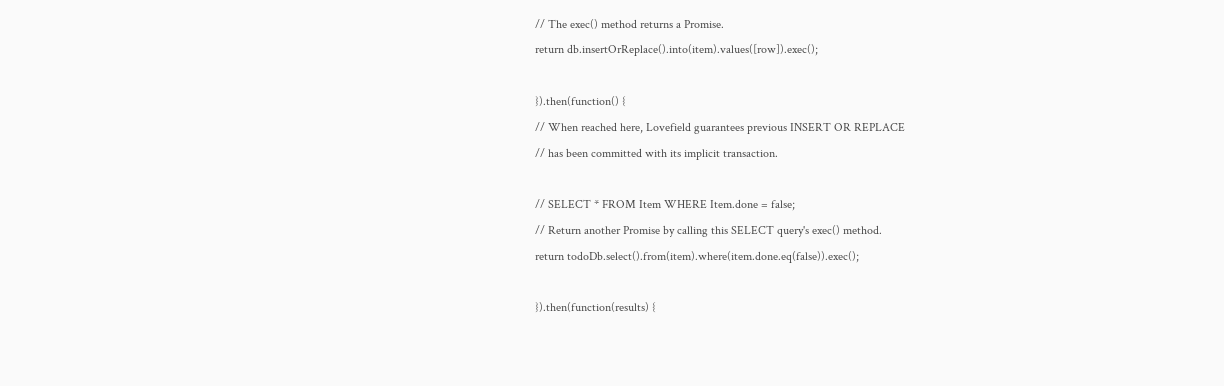// The exec() method returns a Promise.
return db.insertOrReplace().into(item).values([row]).exec();

}).then(function() {
// When reached here, Lovefield guarantees previous INSERT OR REPLACE
// has been committed with its implicit transaction.

// SELECT * FROM Item WHERE Item.done = false;
// Return another Promise by calling this SELECT query's exec() method.
return todoDb.select().from(item).where(item.done.eq(false)).exec();

}).then(function(results) {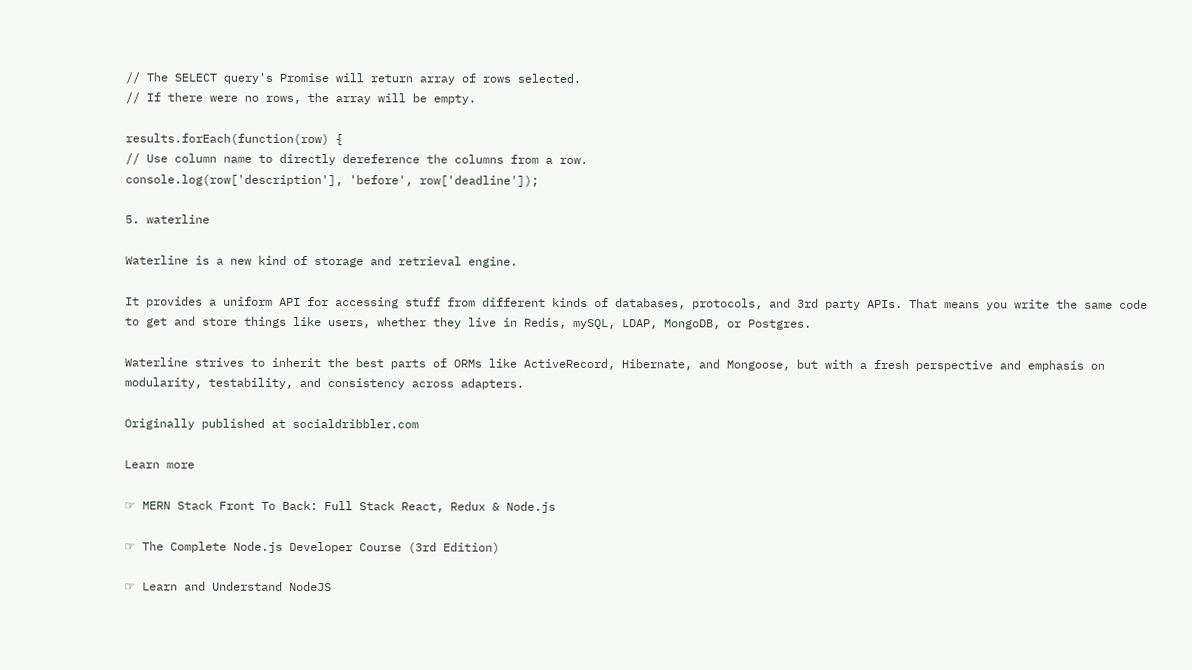// The SELECT query's Promise will return array of rows selected.
// If there were no rows, the array will be empty.

results.forEach(function(row) {
// Use column name to directly dereference the columns from a row.
console.log(row['description'], 'before', row['deadline']);

5. waterline

Waterline is a new kind of storage and retrieval engine.

It provides a uniform API for accessing stuff from different kinds of databases, protocols, and 3rd party APIs. That means you write the same code to get and store things like users, whether they live in Redis, mySQL, LDAP, MongoDB, or Postgres.

Waterline strives to inherit the best parts of ORMs like ActiveRecord, Hibernate, and Mongoose, but with a fresh perspective and emphasis on modularity, testability, and consistency across adapters.

Originally published at socialdribbler.com

Learn more

☞ MERN Stack Front To Back: Full Stack React, Redux & Node.js

☞ The Complete Node.js Developer Course (3rd Edition)

☞ Learn and Understand NodeJS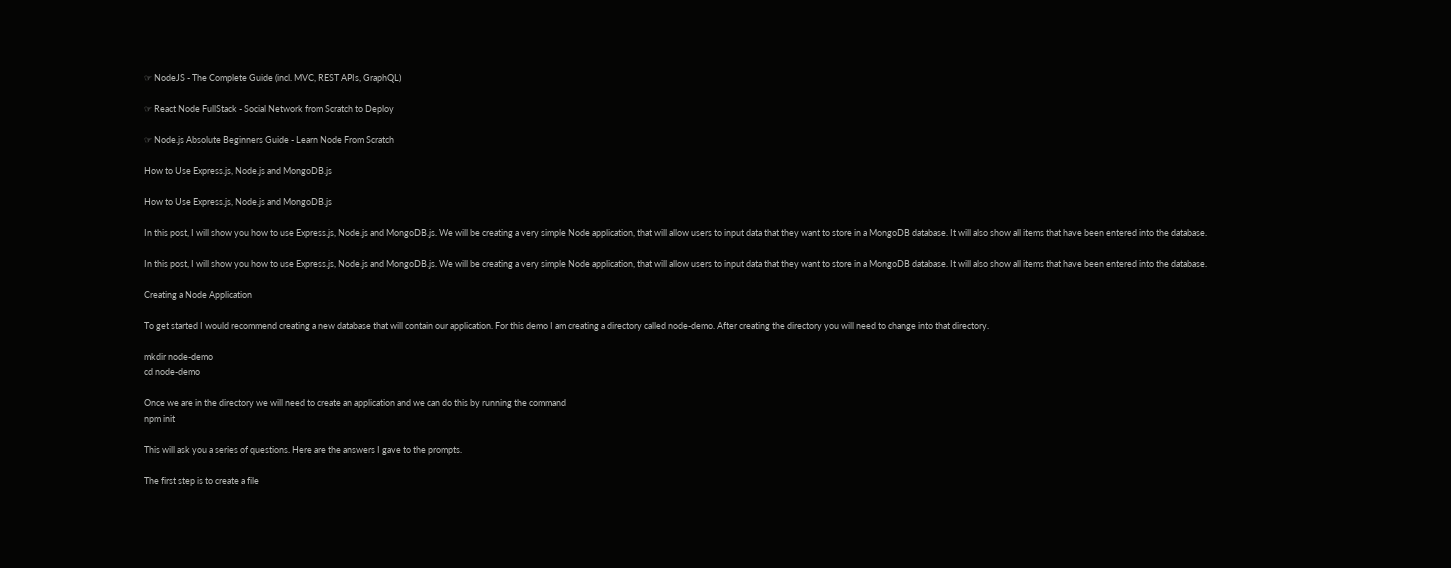☞ NodeJS - The Complete Guide (incl. MVC, REST APIs, GraphQL)

☞ React Node FullStack - Social Network from Scratch to Deploy

☞ Node.js Absolute Beginners Guide - Learn Node From Scratch

How to Use Express.js, Node.js and MongoDB.js

How to Use Express.js, Node.js and MongoDB.js

In this post, I will show you how to use Express.js, Node.js and MongoDB.js. We will be creating a very simple Node application, that will allow users to input data that they want to store in a MongoDB database. It will also show all items that have been entered into the database.

In this post, I will show you how to use Express.js, Node.js and MongoDB.js. We will be creating a very simple Node application, that will allow users to input data that they want to store in a MongoDB database. It will also show all items that have been entered into the database.

Creating a Node Application

To get started I would recommend creating a new database that will contain our application. For this demo I am creating a directory called node-demo. After creating the directory you will need to change into that directory.

mkdir node-demo
cd node-demo

Once we are in the directory we will need to create an application and we can do this by running the command
npm init

This will ask you a series of questions. Here are the answers I gave to the prompts.

The first step is to create a file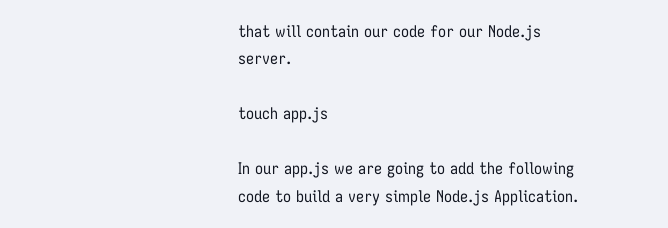that will contain our code for our Node.js server.

touch app.js

In our app.js we are going to add the following code to build a very simple Node.js Application.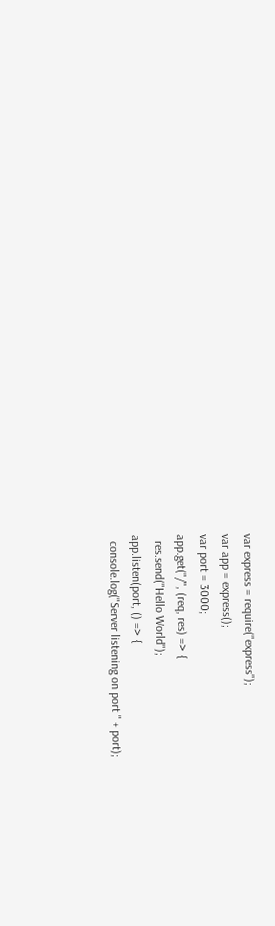var express = require("express");
var app = express();
var port = 3000;
app.get("/", (req, res) => {
  res.send("Hello World");
app.listen(port, () => {
  console.log("Server listening on port " + port);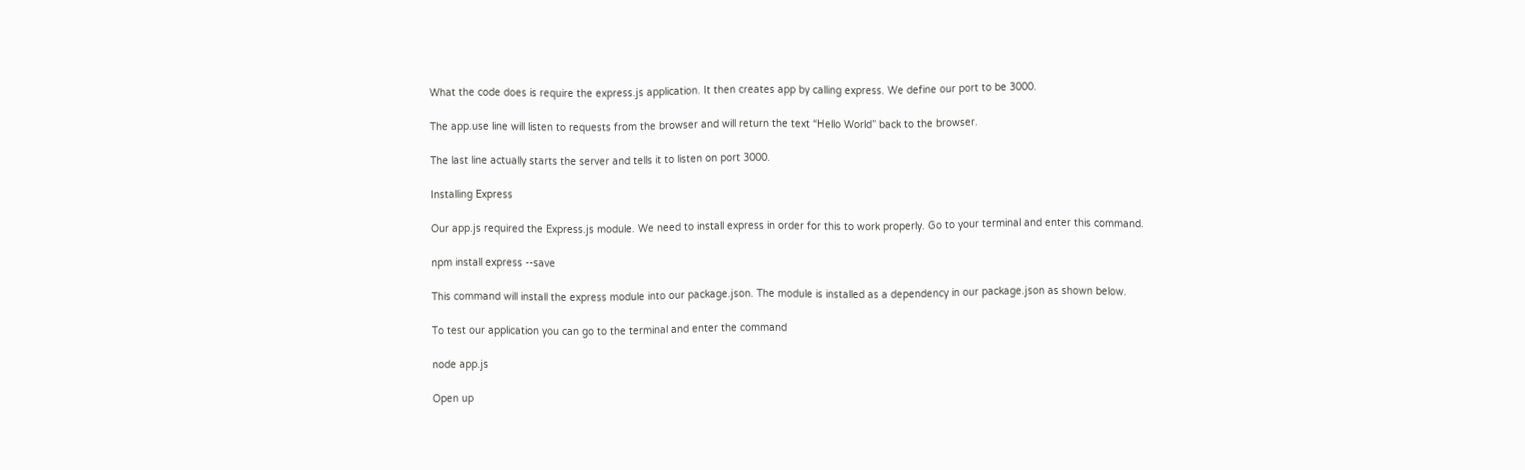What the code does is require the express.js application. It then creates app by calling express. We define our port to be 3000.

The app.use line will listen to requests from the browser and will return the text “Hello World” back to the browser.

The last line actually starts the server and tells it to listen on port 3000.

Installing Express

Our app.js required the Express.js module. We need to install express in order for this to work properly. Go to your terminal and enter this command.

npm install express --save

This command will install the express module into our package.json. The module is installed as a dependency in our package.json as shown below.

To test our application you can go to the terminal and enter the command

node app.js

Open up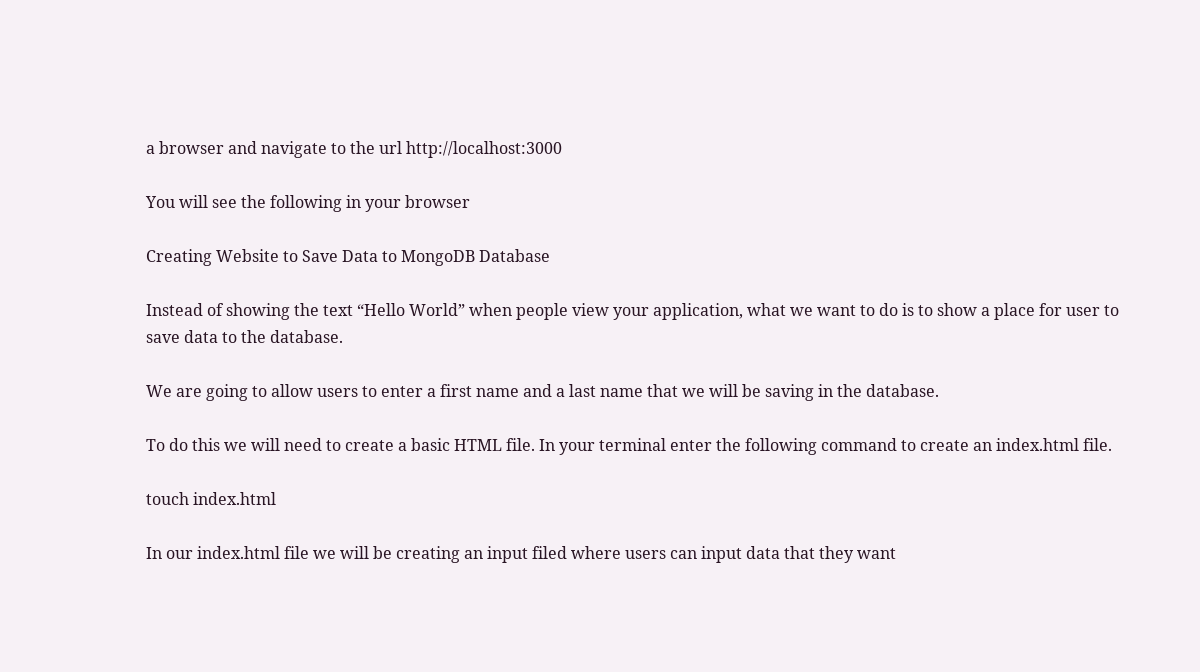a browser and navigate to the url http://localhost:3000

You will see the following in your browser

Creating Website to Save Data to MongoDB Database

Instead of showing the text “Hello World” when people view your application, what we want to do is to show a place for user to save data to the database.

We are going to allow users to enter a first name and a last name that we will be saving in the database.

To do this we will need to create a basic HTML file. In your terminal enter the following command to create an index.html file.

touch index.html

In our index.html file we will be creating an input filed where users can input data that they want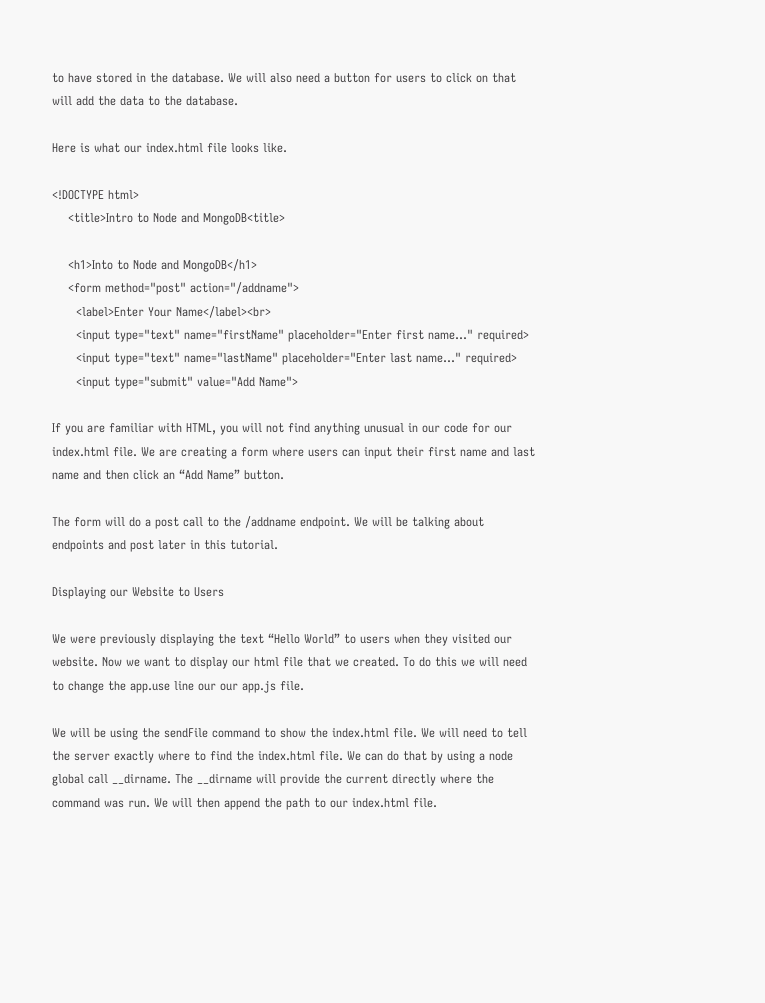to have stored in the database. We will also need a button for users to click on that will add the data to the database.

Here is what our index.html file looks like.

<!DOCTYPE html>
    <title>Intro to Node and MongoDB<title>

    <h1>Into to Node and MongoDB</h1>
    <form method="post" action="/addname">
      <label>Enter Your Name</label><br>
      <input type="text" name="firstName" placeholder="Enter first name..." required>
      <input type="text" name="lastName" placeholder="Enter last name..." required>
      <input type="submit" value="Add Name">

If you are familiar with HTML, you will not find anything unusual in our code for our index.html file. We are creating a form where users can input their first name and last name and then click an “Add Name” button.

The form will do a post call to the /addname endpoint. We will be talking about endpoints and post later in this tutorial.

Displaying our Website to Users

We were previously displaying the text “Hello World” to users when they visited our website. Now we want to display our html file that we created. To do this we will need to change the app.use line our our app.js file.

We will be using the sendFile command to show the index.html file. We will need to tell the server exactly where to find the index.html file. We can do that by using a node global call __dirname. The __dirname will provide the current directly where the command was run. We will then append the path to our index.html file.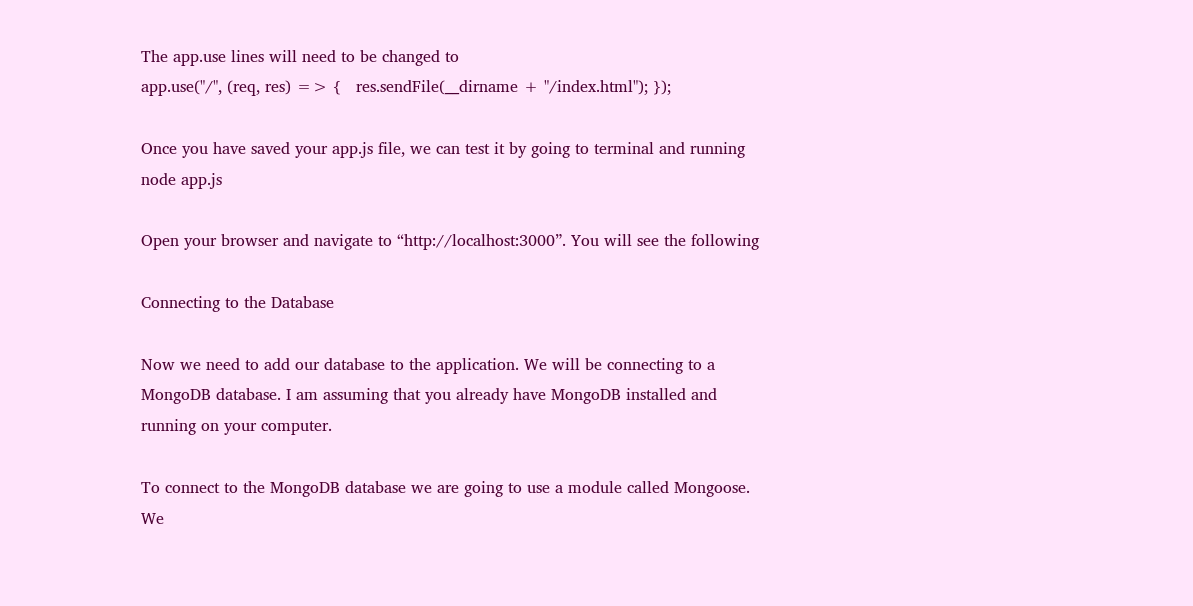The app.use lines will need to be changed to
app.use("/", (req, res) => {   res.sendFile(__dirname + "/index.html"); });

Once you have saved your app.js file, we can test it by going to terminal and running node app.js

Open your browser and navigate to “http://localhost:3000”. You will see the following

Connecting to the Database

Now we need to add our database to the application. We will be connecting to a MongoDB database. I am assuming that you already have MongoDB installed and running on your computer.

To connect to the MongoDB database we are going to use a module called Mongoose. We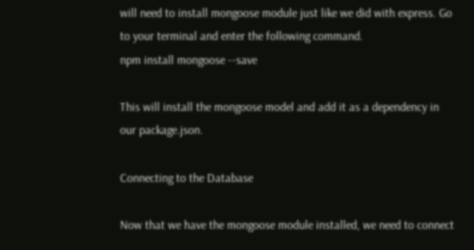will need to install mongoose module just like we did with express. Go to your terminal and enter the following command.
npm install mongoose --save

This will install the mongoose model and add it as a dependency in our package.json.

Connecting to the Database

Now that we have the mongoose module installed, we need to connect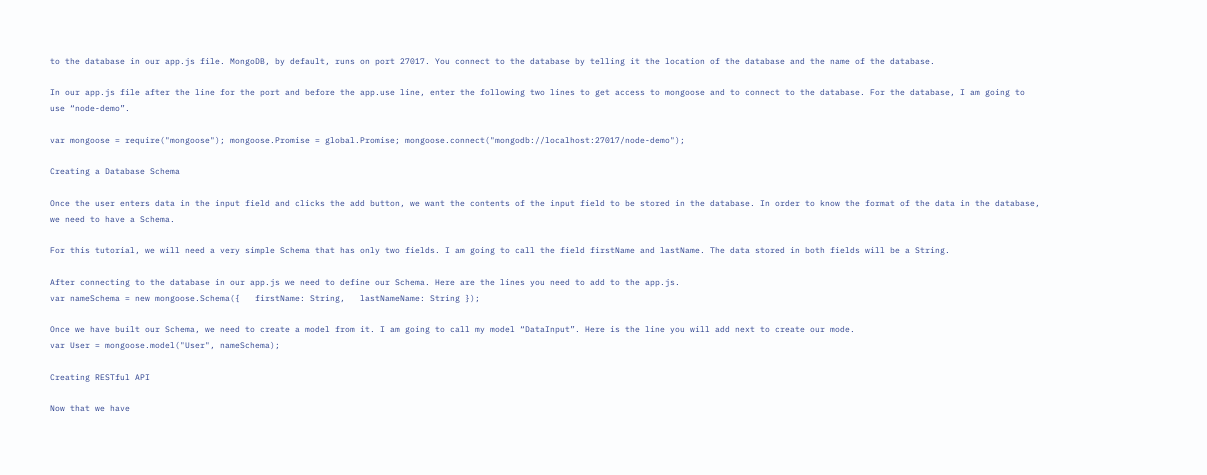to the database in our app.js file. MongoDB, by default, runs on port 27017. You connect to the database by telling it the location of the database and the name of the database.

In our app.js file after the line for the port and before the app.use line, enter the following two lines to get access to mongoose and to connect to the database. For the database, I am going to use “node-demo”.

var mongoose = require("mongoose"); mongoose.Promise = global.Promise; mongoose.connect("mongodb://localhost:27017/node-demo");

Creating a Database Schema

Once the user enters data in the input field and clicks the add button, we want the contents of the input field to be stored in the database. In order to know the format of the data in the database, we need to have a Schema.

For this tutorial, we will need a very simple Schema that has only two fields. I am going to call the field firstName and lastName. The data stored in both fields will be a String.

After connecting to the database in our app.js we need to define our Schema. Here are the lines you need to add to the app.js.
var nameSchema = new mongoose.Schema({   firstName: String,   lastNameName: String });

Once we have built our Schema, we need to create a model from it. I am going to call my model “DataInput”. Here is the line you will add next to create our mode.
var User = mongoose.model("User", nameSchema);

Creating RESTful API

Now that we have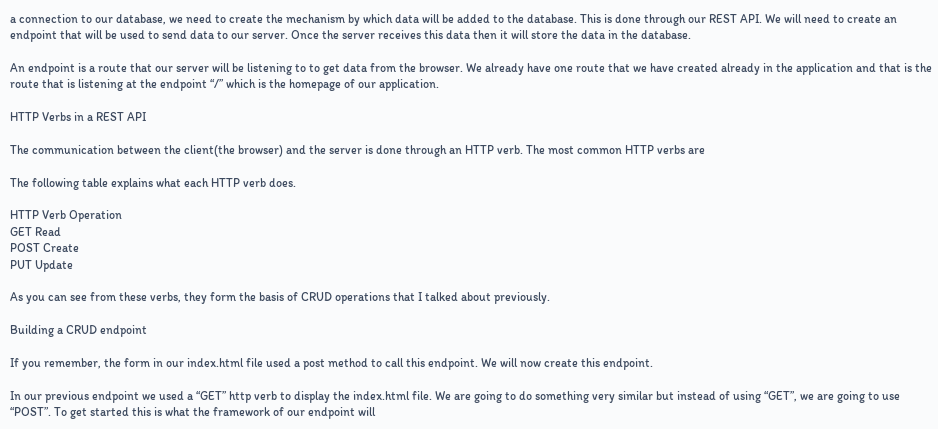a connection to our database, we need to create the mechanism by which data will be added to the database. This is done through our REST API. We will need to create an endpoint that will be used to send data to our server. Once the server receives this data then it will store the data in the database.

An endpoint is a route that our server will be listening to to get data from the browser. We already have one route that we have created already in the application and that is the route that is listening at the endpoint “/” which is the homepage of our application.

HTTP Verbs in a REST API

The communication between the client(the browser) and the server is done through an HTTP verb. The most common HTTP verbs are

The following table explains what each HTTP verb does.

HTTP Verb Operation
GET Read
POST Create
PUT Update

As you can see from these verbs, they form the basis of CRUD operations that I talked about previously.

Building a CRUD endpoint

If you remember, the form in our index.html file used a post method to call this endpoint. We will now create this endpoint.

In our previous endpoint we used a “GET” http verb to display the index.html file. We are going to do something very similar but instead of using “GET”, we are going to use “POST”. To get started this is what the framework of our endpoint will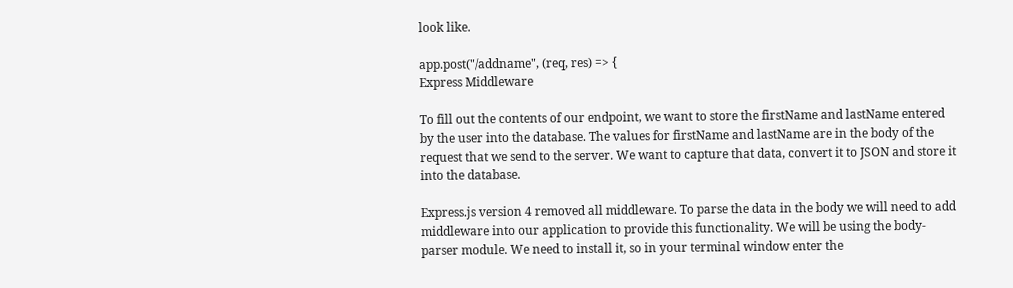look like.

app.post("/addname", (req, res) => {
Express Middleware

To fill out the contents of our endpoint, we want to store the firstName and lastName entered by the user into the database. The values for firstName and lastName are in the body of the request that we send to the server. We want to capture that data, convert it to JSON and store it into the database.

Express.js version 4 removed all middleware. To parse the data in the body we will need to add middleware into our application to provide this functionality. We will be using the body-parser module. We need to install it, so in your terminal window enter the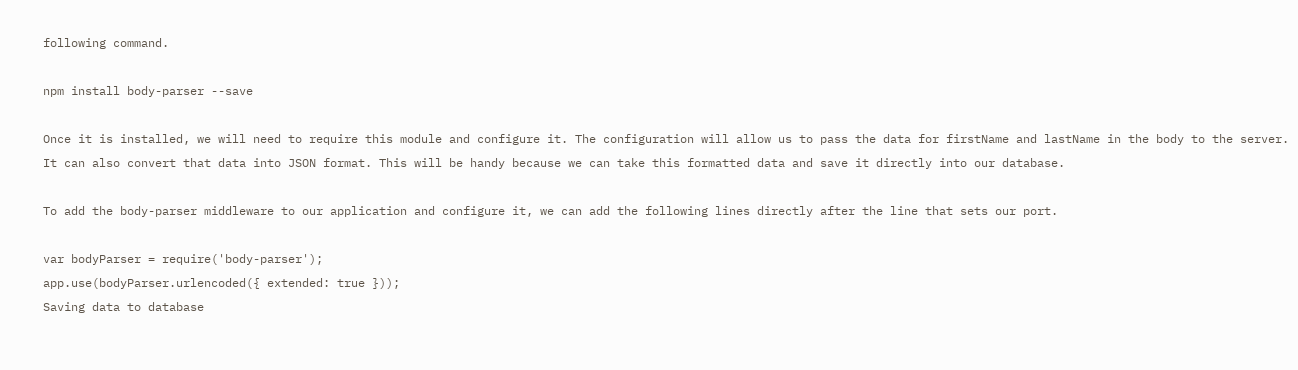following command.

npm install body-parser --save

Once it is installed, we will need to require this module and configure it. The configuration will allow us to pass the data for firstName and lastName in the body to the server. It can also convert that data into JSON format. This will be handy because we can take this formatted data and save it directly into our database.

To add the body-parser middleware to our application and configure it, we can add the following lines directly after the line that sets our port.

var bodyParser = require('body-parser');
app.use(bodyParser.urlencoded({ extended: true }));
Saving data to database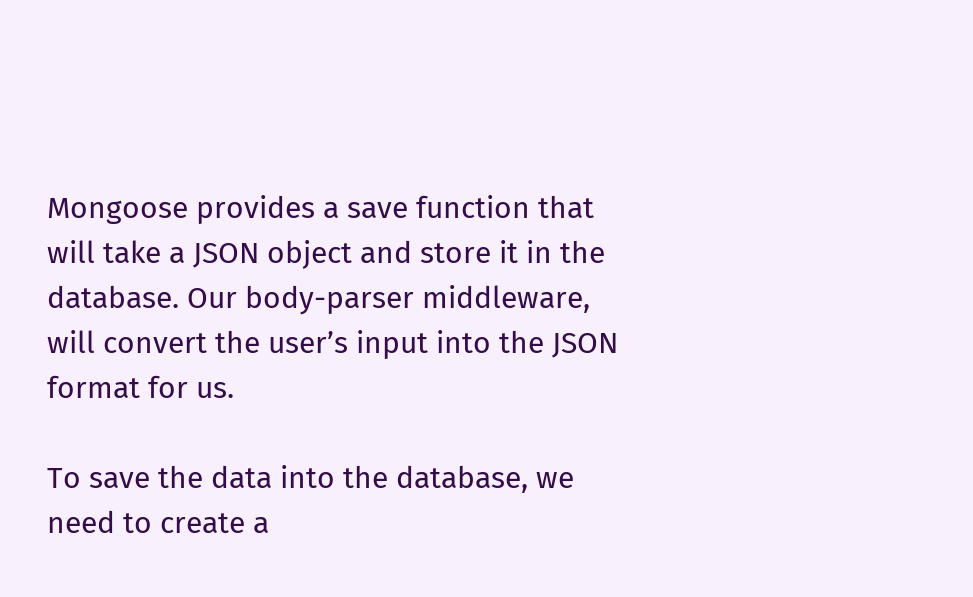Mongoose provides a save function that will take a JSON object and store it in the database. Our body-parser middleware, will convert the user’s input into the JSON format for us.

To save the data into the database, we need to create a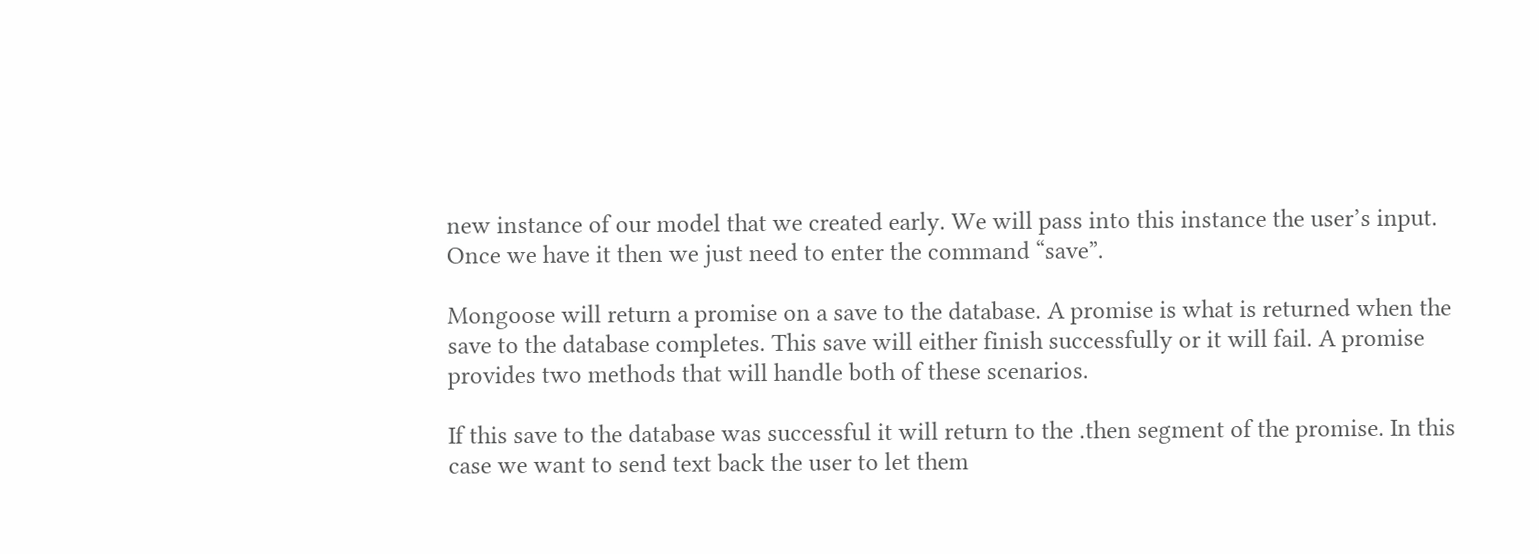new instance of our model that we created early. We will pass into this instance the user’s input. Once we have it then we just need to enter the command “save”.

Mongoose will return a promise on a save to the database. A promise is what is returned when the save to the database completes. This save will either finish successfully or it will fail. A promise provides two methods that will handle both of these scenarios.

If this save to the database was successful it will return to the .then segment of the promise. In this case we want to send text back the user to let them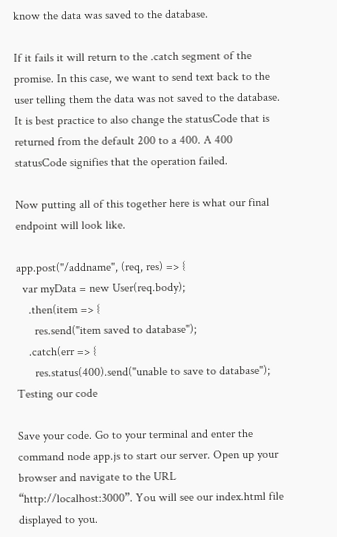know the data was saved to the database.

If it fails it will return to the .catch segment of the promise. In this case, we want to send text back to the user telling them the data was not saved to the database. It is best practice to also change the statusCode that is returned from the default 200 to a 400. A 400 statusCode signifies that the operation failed.

Now putting all of this together here is what our final endpoint will look like.

app.post("/addname", (req, res) => {
  var myData = new User(req.body);
    .then(item => {
      res.send("item saved to database");
    .catch(err => {
      res.status(400).send("unable to save to database");
Testing our code

Save your code. Go to your terminal and enter the command node app.js to start our server. Open up your browser and navigate to the URL “http://localhost:3000”. You will see our index.html file displayed to you.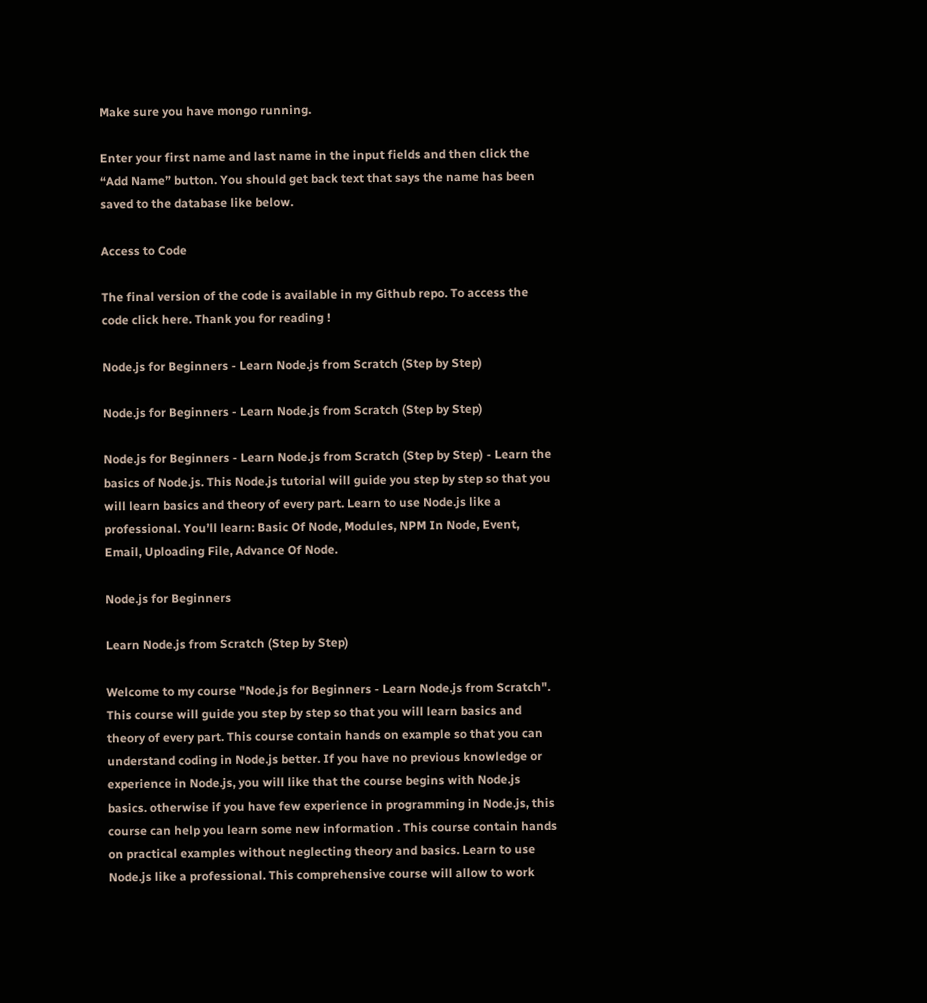Make sure you have mongo running.

Enter your first name and last name in the input fields and then click the “Add Name” button. You should get back text that says the name has been saved to the database like below.

Access to Code

The final version of the code is available in my Github repo. To access the code click here. Thank you for reading !

Node.js for Beginners - Learn Node.js from Scratch (Step by Step)

Node.js for Beginners - Learn Node.js from Scratch (Step by Step)

Node.js for Beginners - Learn Node.js from Scratch (Step by Step) - Learn the basics of Node.js. This Node.js tutorial will guide you step by step so that you will learn basics and theory of every part. Learn to use Node.js like a professional. You’ll learn: Basic Of Node, Modules, NPM In Node, Event, Email, Uploading File, Advance Of Node.

Node.js for Beginners

Learn Node.js from Scratch (Step by Step)

Welcome to my course "Node.js for Beginners - Learn Node.js from Scratch". This course will guide you step by step so that you will learn basics and theory of every part. This course contain hands on example so that you can understand coding in Node.js better. If you have no previous knowledge or experience in Node.js, you will like that the course begins with Node.js basics. otherwise if you have few experience in programming in Node.js, this course can help you learn some new information . This course contain hands on practical examples without neglecting theory and basics. Learn to use Node.js like a professional. This comprehensive course will allow to work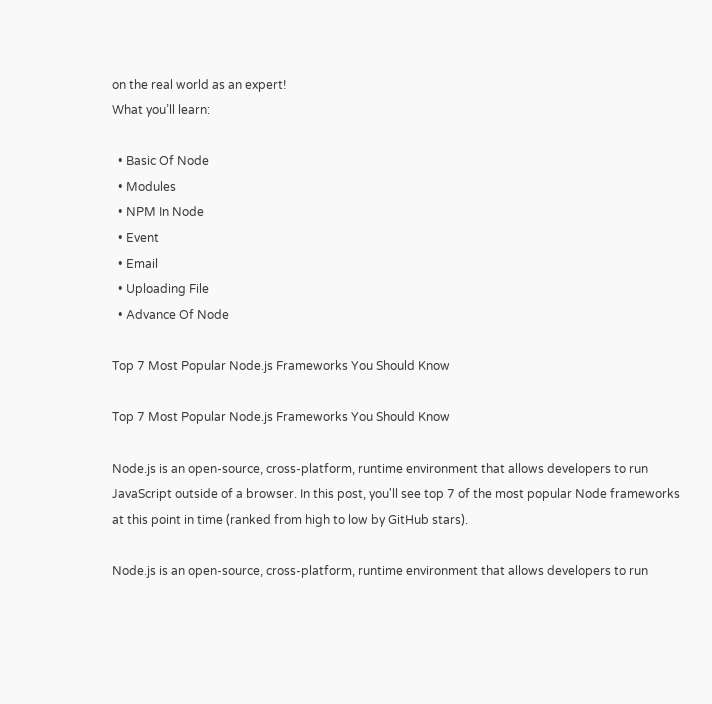on the real world as an expert!
What you’ll learn:

  • Basic Of Node
  • Modules
  • NPM In Node
  • Event
  • Email
  • Uploading File
  • Advance Of Node

Top 7 Most Popular Node.js Frameworks You Should Know

Top 7 Most Popular Node.js Frameworks You Should Know

Node.js is an open-source, cross-platform, runtime environment that allows developers to run JavaScript outside of a browser. In this post, you'll see top 7 of the most popular Node frameworks at this point in time (ranked from high to low by GitHub stars).

Node.js is an open-source, cross-platform, runtime environment that allows developers to run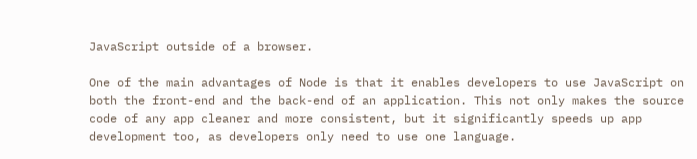JavaScript outside of a browser.

One of the main advantages of Node is that it enables developers to use JavaScript on both the front-end and the back-end of an application. This not only makes the source code of any app cleaner and more consistent, but it significantly speeds up app development too, as developers only need to use one language.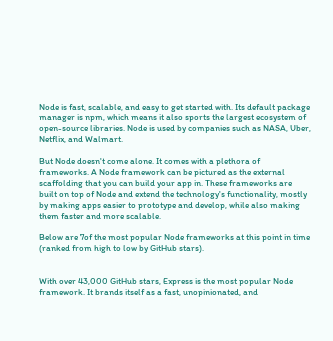Node is fast, scalable, and easy to get started with. Its default package manager is npm, which means it also sports the largest ecosystem of open-source libraries. Node is used by companies such as NASA, Uber, Netflix, and Walmart.

But Node doesn't come alone. It comes with a plethora of frameworks. A Node framework can be pictured as the external scaffolding that you can build your app in. These frameworks are built on top of Node and extend the technology's functionality, mostly by making apps easier to prototype and develop, while also making them faster and more scalable.

Below are 7of the most popular Node frameworks at this point in time (ranked from high to low by GitHub stars).


With over 43,000 GitHub stars, Express is the most popular Node framework. It brands itself as a fast, unopinionated, and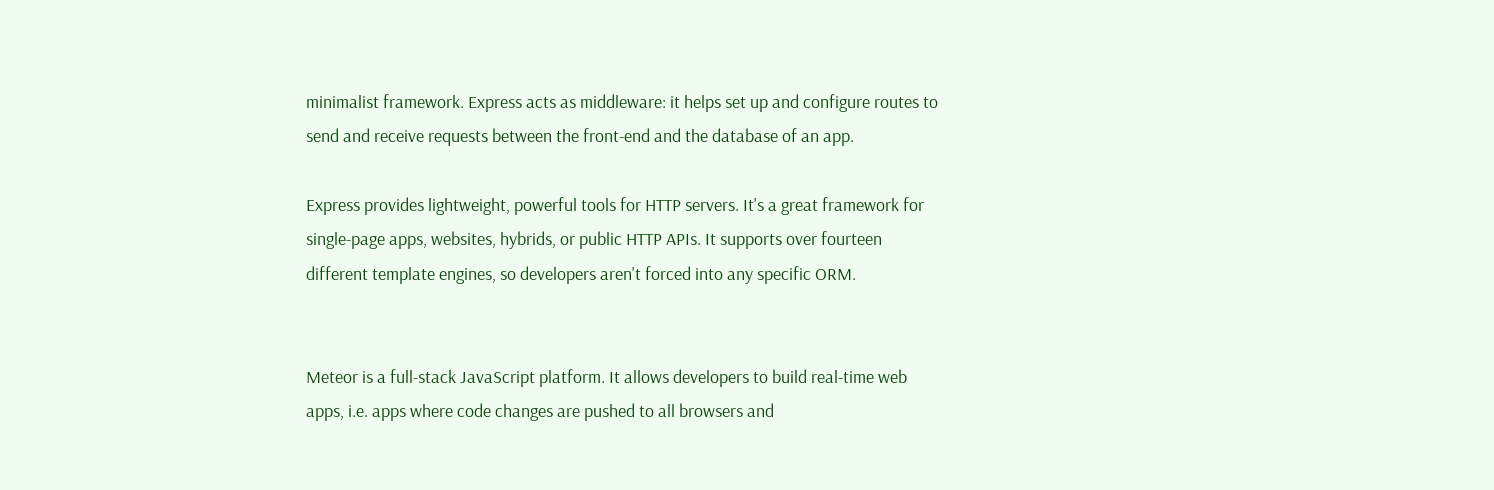minimalist framework. Express acts as middleware: it helps set up and configure routes to send and receive requests between the front-end and the database of an app.

Express provides lightweight, powerful tools for HTTP servers. It's a great framework for single-page apps, websites, hybrids, or public HTTP APIs. It supports over fourteen different template engines, so developers aren't forced into any specific ORM.


Meteor is a full-stack JavaScript platform. It allows developers to build real-time web apps, i.e. apps where code changes are pushed to all browsers and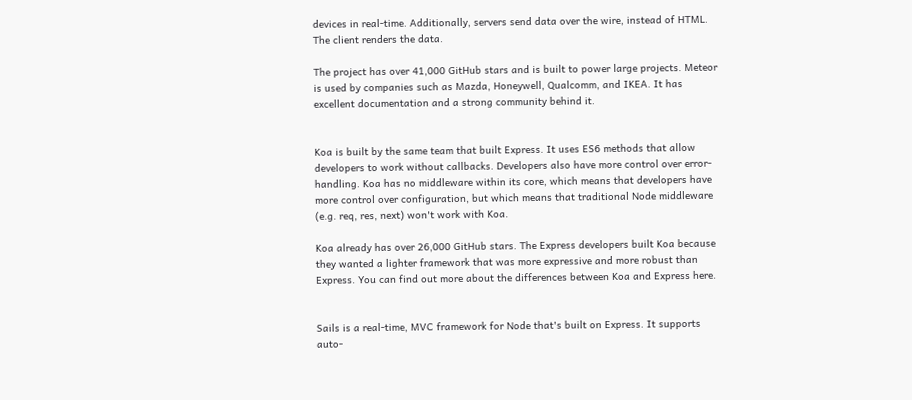devices in real-time. Additionally, servers send data over the wire, instead of HTML. The client renders the data.

The project has over 41,000 GitHub stars and is built to power large projects. Meteor is used by companies such as Mazda, Honeywell, Qualcomm, and IKEA. It has excellent documentation and a strong community behind it.


Koa is built by the same team that built Express. It uses ES6 methods that allow developers to work without callbacks. Developers also have more control over error-handling. Koa has no middleware within its core, which means that developers have more control over configuration, but which means that traditional Node middleware (e.g. req, res, next) won't work with Koa.

Koa already has over 26,000 GitHub stars. The Express developers built Koa because they wanted a lighter framework that was more expressive and more robust than Express. You can find out more about the differences between Koa and Express here.


Sails is a real-time, MVC framework for Node that's built on Express. It supports auto-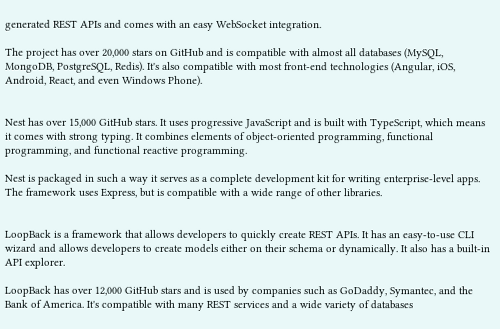generated REST APIs and comes with an easy WebSocket integration.

The project has over 20,000 stars on GitHub and is compatible with almost all databases (MySQL, MongoDB, PostgreSQL, Redis). It's also compatible with most front-end technologies (Angular, iOS, Android, React, and even Windows Phone).


Nest has over 15,000 GitHub stars. It uses progressive JavaScript and is built with TypeScript, which means it comes with strong typing. It combines elements of object-oriented programming, functional programming, and functional reactive programming.

Nest is packaged in such a way it serves as a complete development kit for writing enterprise-level apps. The framework uses Express, but is compatible with a wide range of other libraries.


LoopBack is a framework that allows developers to quickly create REST APIs. It has an easy-to-use CLI wizard and allows developers to create models either on their schema or dynamically. It also has a built-in API explorer.

LoopBack has over 12,000 GitHub stars and is used by companies such as GoDaddy, Symantec, and the Bank of America. It's compatible with many REST services and a wide variety of databases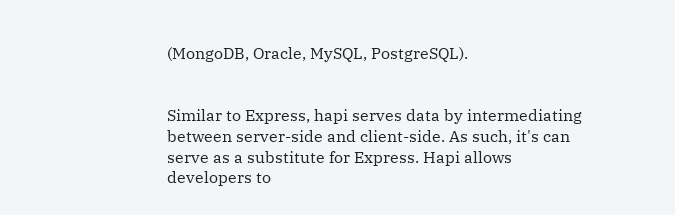(MongoDB, Oracle, MySQL, PostgreSQL).


Similar to Express, hapi serves data by intermediating between server-side and client-side. As such, it's can serve as a substitute for Express. Hapi allows developers to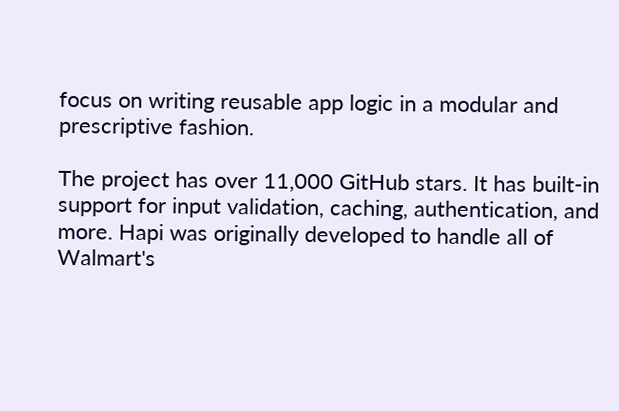focus on writing reusable app logic in a modular and prescriptive fashion.

The project has over 11,000 GitHub stars. It has built-in support for input validation, caching, authentication, and more. Hapi was originally developed to handle all of Walmart's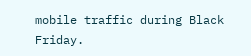mobile traffic during Black Friday.